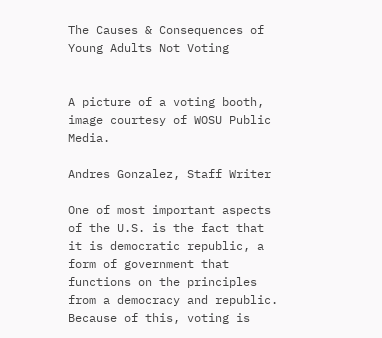The Causes & Consequences of Young Adults Not Voting


A picture of a voting booth, image courtesy of WOSU Public Media.

Andres Gonzalez, Staff Writer

One of most important aspects of the U.S. is the fact that it is democratic republic, a form of government that functions on the principles from a democracy and republic. Because of this, voting is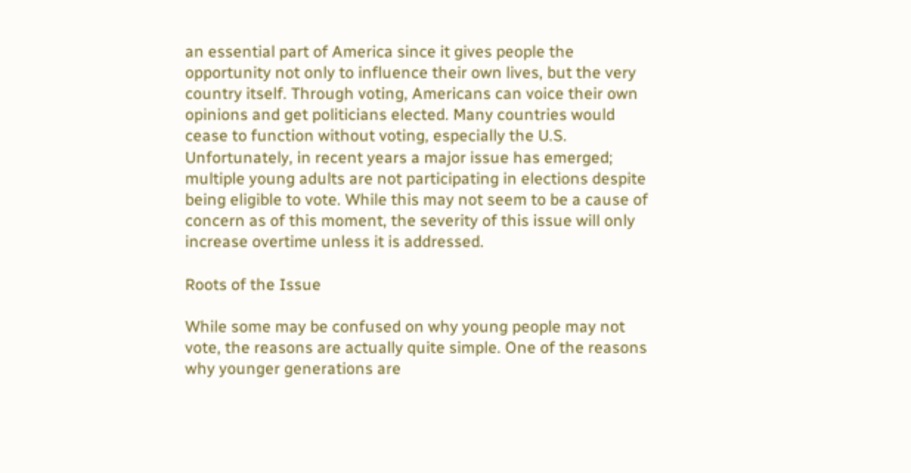an essential part of America since it gives people the opportunity not only to influence their own lives, but the very country itself. Through voting, Americans can voice their own opinions and get politicians elected. Many countries would cease to function without voting, especially the U.S. Unfortunately, in recent years a major issue has emerged; multiple young adults are not participating in elections despite being eligible to vote. While this may not seem to be a cause of concern as of this moment, the severity of this issue will only increase overtime unless it is addressed.

Roots of the Issue

While some may be confused on why young people may not vote, the reasons are actually quite simple. One of the reasons why younger generations are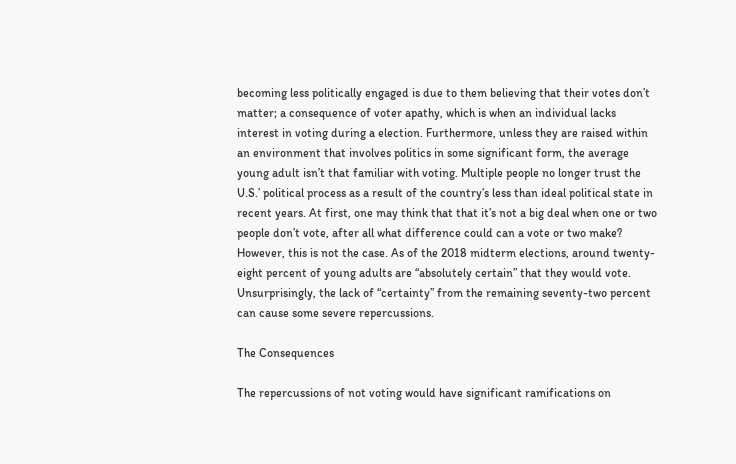becoming less politically engaged is due to them believing that their votes don’t matter; a consequence of voter apathy, which is when an individual lacks interest in voting during a election. Furthermore, unless they are raised within an environment that involves politics in some significant form, the average young adult isn’t that familiar with voting. Multiple people no longer trust the U.S.’ political process as a result of the country’s less than ideal political state in recent years. At first, one may think that that it’s not a big deal when one or two people don’t vote, after all what difference could can a vote or two make? However, this is not the case. As of the 2018 midterm elections, around twenty-eight percent of young adults are “absolutely certain” that they would vote. Unsurprisingly, the lack of “certainty” from the remaining seventy-two percent can cause some severe repercussions.

The Consequences

The repercussions of not voting would have significant ramifications on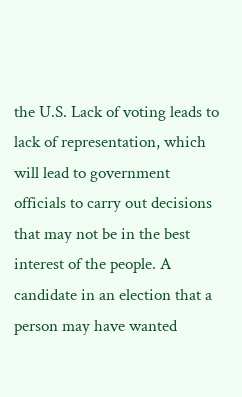the U.S. Lack of voting leads to lack of representation, which will lead to government officials to carry out decisions that may not be in the best interest of the people. A candidate in an election that a person may have wanted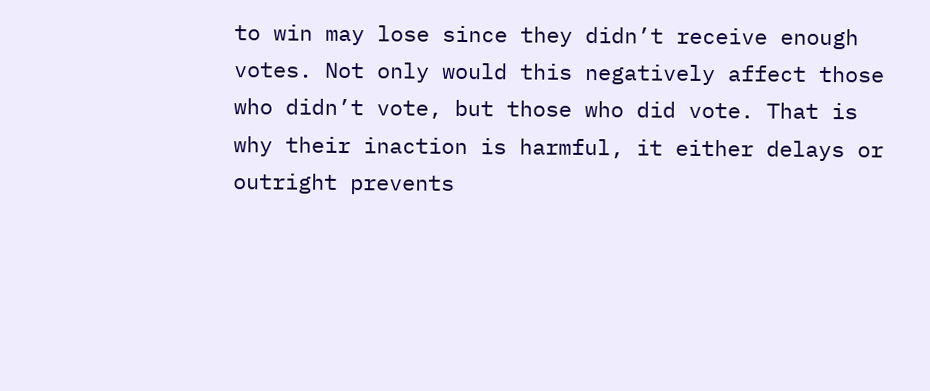to win may lose since they didn’t receive enough votes. Not only would this negatively affect those who didn’t vote, but those who did vote. That is why their inaction is harmful, it either delays or outright prevents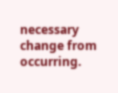necessary change from occurring.